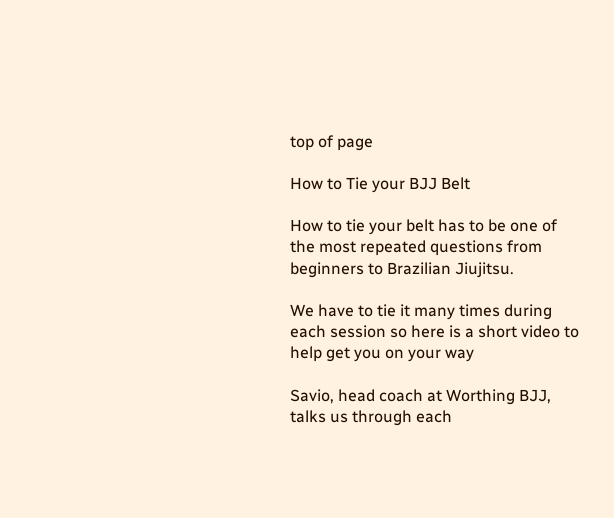top of page

How to Tie your BJJ Belt

How to tie your belt has to be one of the most repeated questions from beginners to Brazilian Jiujitsu.

We have to tie it many times during each session so here is a short video to help get you on your way

Savio, head coach at Worthing BJJ, talks us through each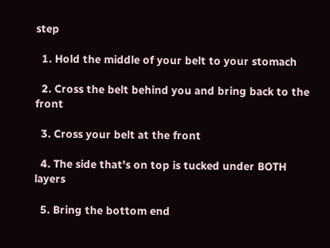step

  1. Hold the middle of your belt to your stomach

  2. Cross the belt behind you and bring back to the front

  3. Cross your belt at the front

  4. The side that's on top is tucked under BOTH layers

  5. Bring the bottom end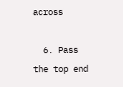across

  6. Pass the top end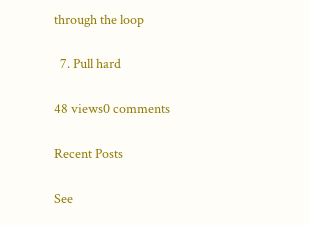through the loop

  7. Pull hard

48 views0 comments

Recent Posts

See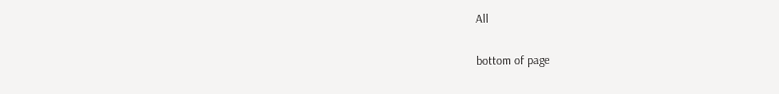All


bottom of page